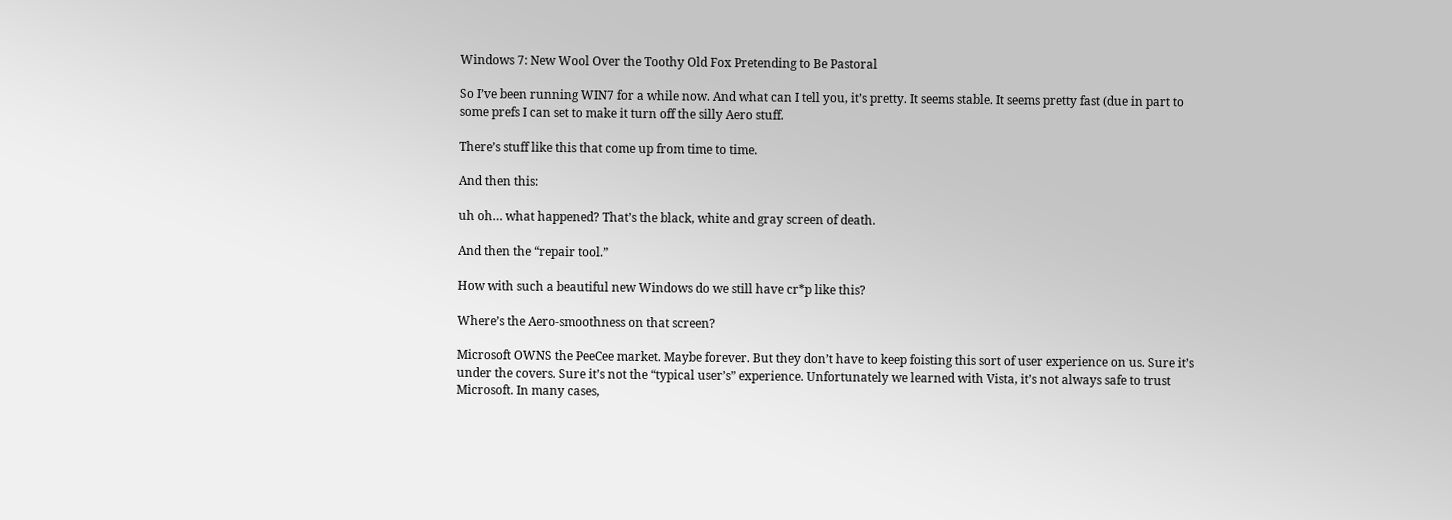Windows 7: New Wool Over the Toothy Old Fox Pretending to Be Pastoral

So I’ve been running WIN7 for a while now. And what can I tell you, it’s pretty. It seems stable. It seems pretty fast (due in part to some prefs I can set to make it turn off the silly Aero stuff.

There’s stuff like this that come up from time to time.

And then this:

uh oh… what happened? That’s the black, white and gray screen of death.

And then the “repair tool.”

How with such a beautiful new Windows do we still have cr*p like this?

Where’s the Aero-smoothness on that screen?

Microsoft OWNS the PeeCee market. Maybe forever. But they don’t have to keep foisting this sort of user experience on us. Sure it’s under the covers. Sure it’s not the “typical user’s” experience. Unfortunately we learned with Vista, it’s not always safe to trust Microsoft. In many cases,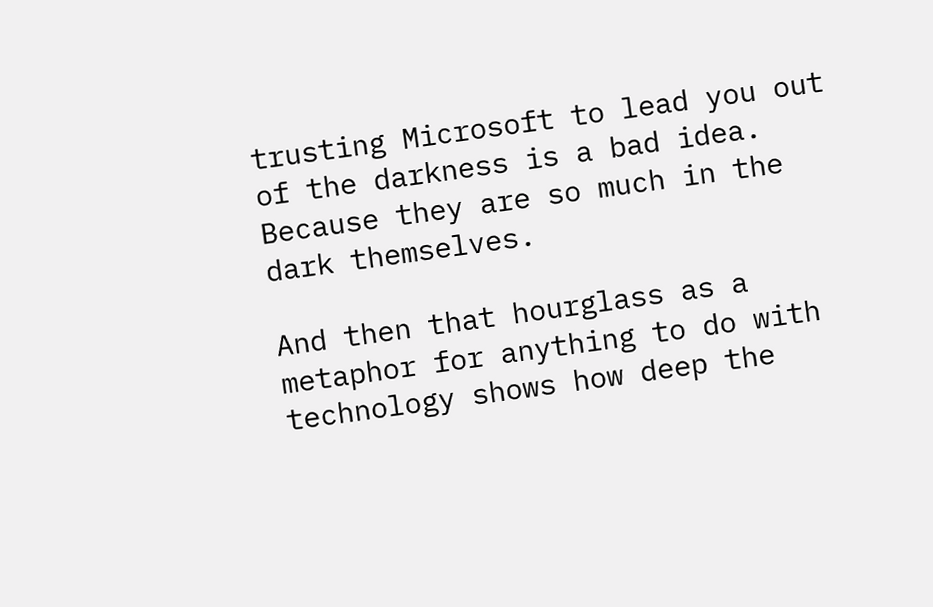trusting Microsoft to lead you out of the darkness is a bad idea. Because they are so much in the dark themselves.

And then that hourglass as a metaphor for anything to do with technology shows how deep the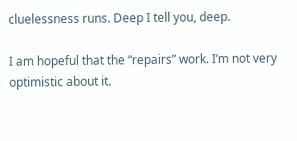cluelessness runs. Deep I tell you, deep.

I am hopeful that the “repairs” work. I’m not very optimistic about it.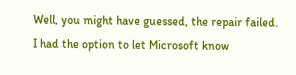Well, you might have guessed, the repair failed. I had the option to let Microsoft know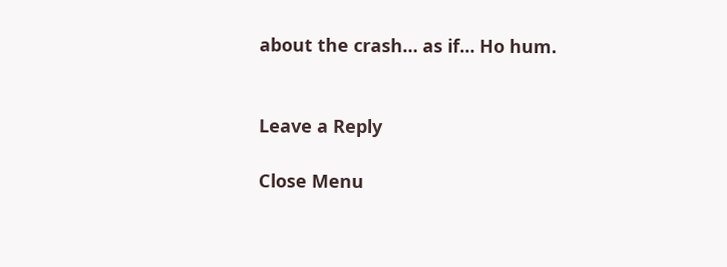about the crash… as if… Ho hum.


Leave a Reply

Close Menu